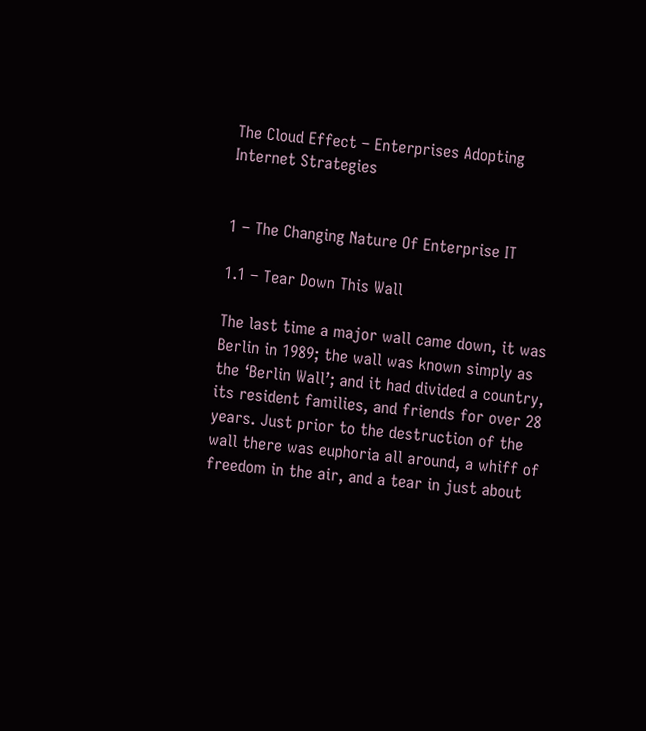The Cloud Effect – Enterprises Adopting Internet Strategies


1 – The Changing Nature Of Enterprise IT

1.1 – Tear Down This Wall

The last time a major wall came down, it was Berlin in 1989; the wall was known simply as the ‘Berlin Wall’; and it had divided a country, its resident families, and friends for over 28 years. Just prior to the destruction of the wall there was euphoria all around, a whiff of freedom in the air, and a tear in just about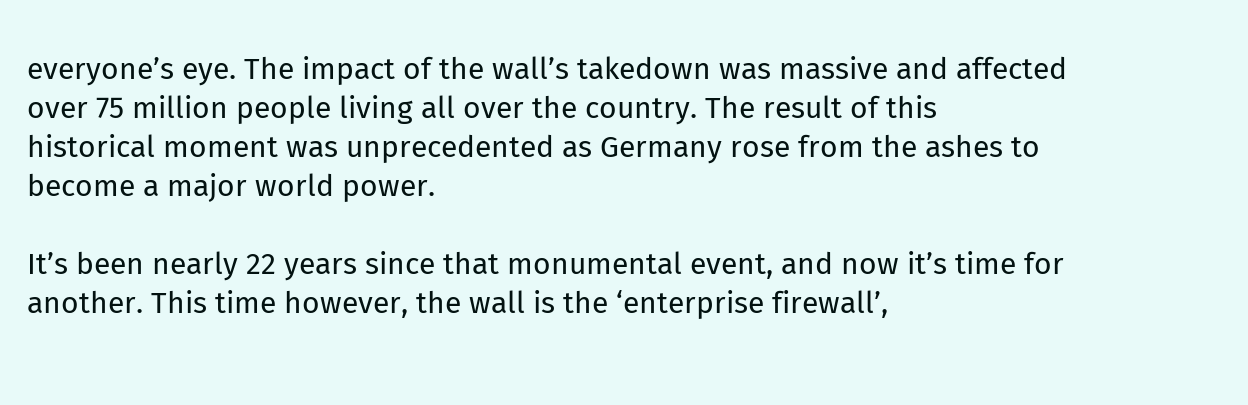everyone’s eye. The impact of the wall’s takedown was massive and affected over 75 million people living all over the country. The result of this historical moment was unprecedented as Germany rose from the ashes to become a major world power.

It’s been nearly 22 years since that monumental event, and now it’s time for another. This time however, the wall is the ‘enterprise firewall’,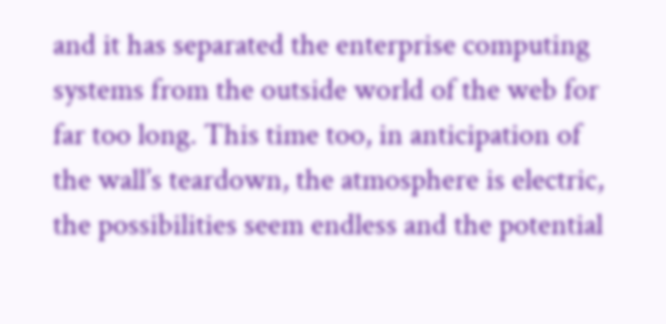and it has separated the enterprise computing systems from the outside world of the web for far too long. This time too, in anticipation of the wall’s teardown, the atmosphere is electric, the possibilities seem endless and the potential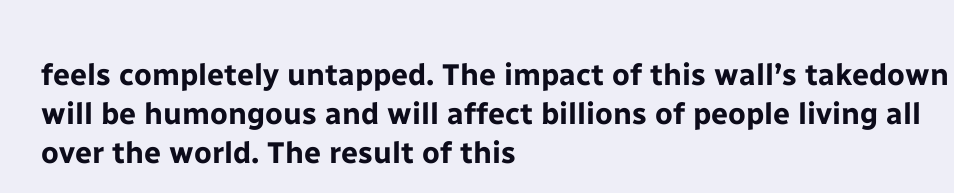feels completely untapped. The impact of this wall’s takedown will be humongous and will affect billions of people living all over the world. The result of this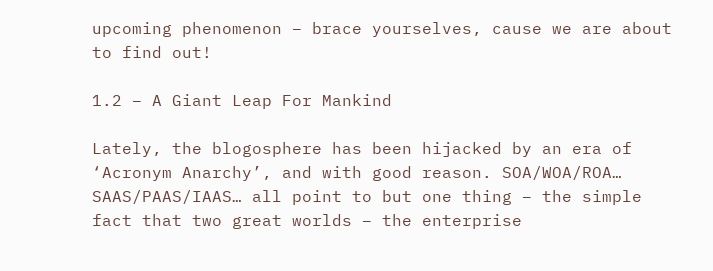upcoming phenomenon – brace yourselves, cause we are about to find out!

1.2 – A Giant Leap For Mankind

Lately, the blogosphere has been hijacked by an era of ‘Acronym Anarchy’, and with good reason. SOA/WOA/ROA… SAAS/PAAS/IAAS… all point to but one thing – the simple fact that two great worlds – the enterprise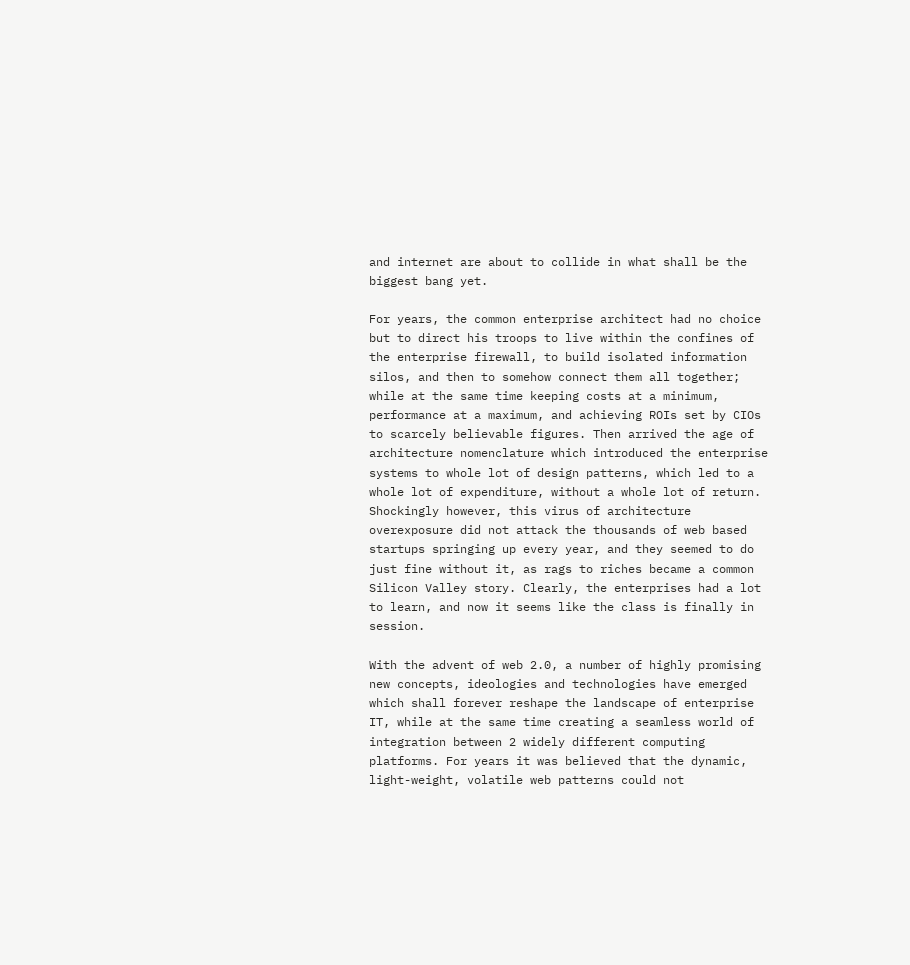and internet are about to collide in what shall be the biggest bang yet.

For years, the common enterprise architect had no choice but to direct his troops to live within the confines of the enterprise firewall, to build isolated information silos, and then to somehow connect them all together; while at the same time keeping costs at a minimum, performance at a maximum, and achieving ROIs set by CIOs to scarcely believable figures. Then arrived the age of architecture nomenclature which introduced the enterprise systems to whole lot of design patterns, which led to a whole lot of expenditure, without a whole lot of return. Shockingly however, this virus of architecture overexposure did not attack the thousands of web based startups springing up every year, and they seemed to do just fine without it, as rags to riches became a common Silicon Valley story. Clearly, the enterprises had a lot to learn, and now it seems like the class is finally in session.

With the advent of web 2.0, a number of highly promising new concepts, ideologies and technologies have emerged which shall forever reshape the landscape of enterprise IT, while at the same time creating a seamless world of integration between 2 widely different computing platforms. For years it was believed that the dynamic, light-weight, volatile web patterns could not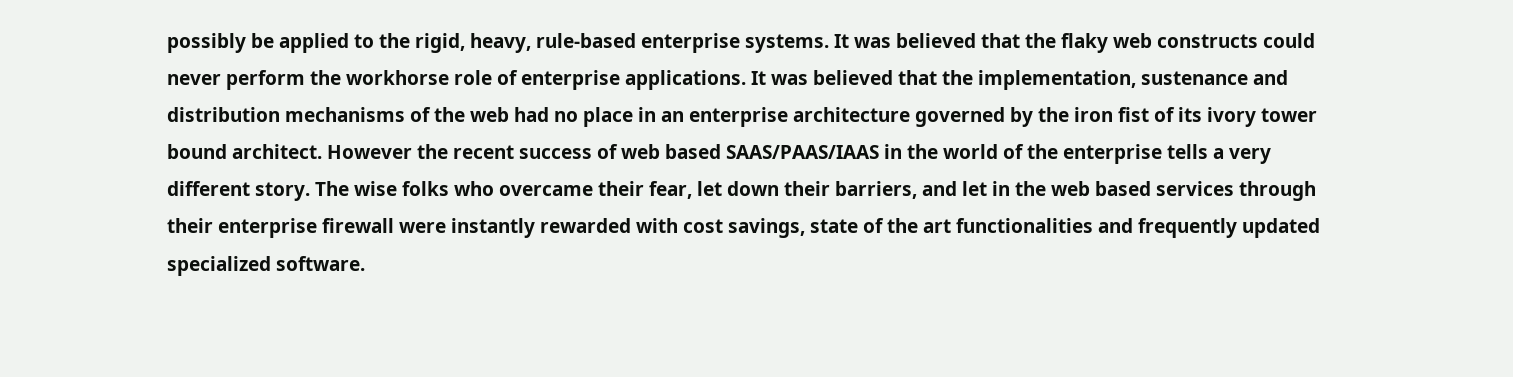possibly be applied to the rigid, heavy, rule-based enterprise systems. It was believed that the flaky web constructs could never perform the workhorse role of enterprise applications. It was believed that the implementation, sustenance and distribution mechanisms of the web had no place in an enterprise architecture governed by the iron fist of its ivory tower bound architect. However the recent success of web based SAAS/PAAS/IAAS in the world of the enterprise tells a very different story. The wise folks who overcame their fear, let down their barriers, and let in the web based services through their enterprise firewall were instantly rewarded with cost savings, state of the art functionalities and frequently updated specialized software.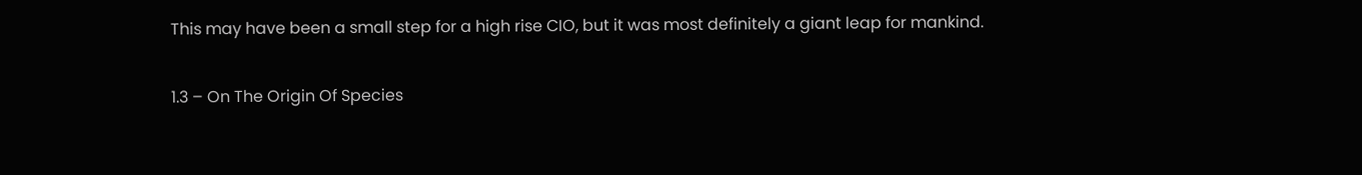This may have been a small step for a high rise CIO, but it was most definitely a giant leap for mankind.

1.3 – On The Origin Of Species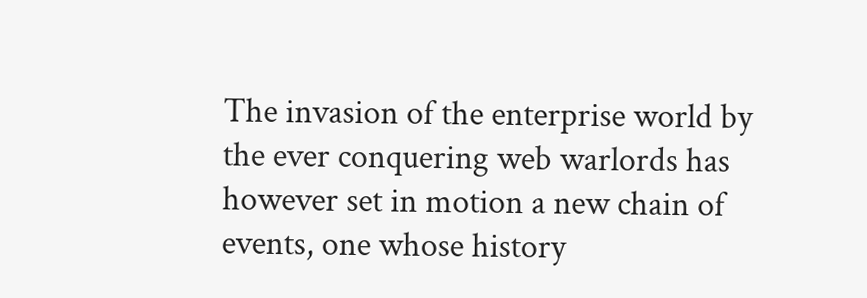The invasion of the enterprise world by the ever conquering web warlords has however set in motion a new chain of events, one whose history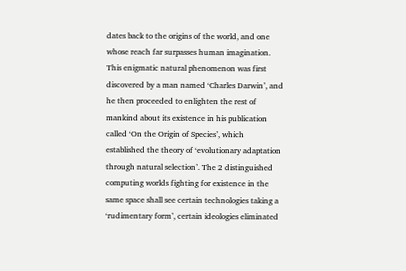dates back to the origins of the world, and one whose reach far surpasses human imagination. This enigmatic natural phenomenon was first discovered by a man named ‘Charles Darwin’, and he then proceeded to enlighten the rest of mankind about its existence in his publication called ‘On the Origin of Species’, which established the theory of ‘evolutionary adaptation through natural selection’. The 2 distinguished computing worlds fighting for existence in the same space shall see certain technologies taking a ‘rudimentary form’, certain ideologies eliminated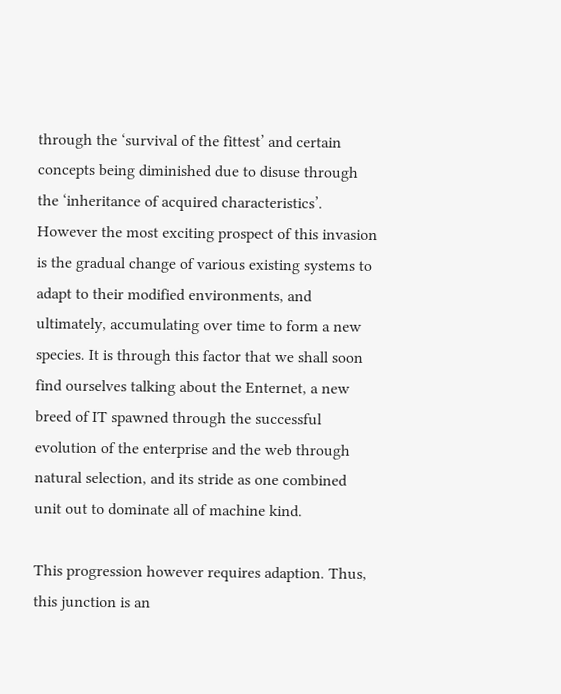through the ‘survival of the fittest’ and certain concepts being diminished due to disuse through the ‘inheritance of acquired characteristics’. However the most exciting prospect of this invasion is the gradual change of various existing systems to adapt to their modified environments, and ultimately, accumulating over time to form a new species. It is through this factor that we shall soon find ourselves talking about the Enternet, a new breed of IT spawned through the successful evolution of the enterprise and the web through natural selection, and its stride as one combined unit out to dominate all of machine kind.

This progression however requires adaption. Thus, this junction is an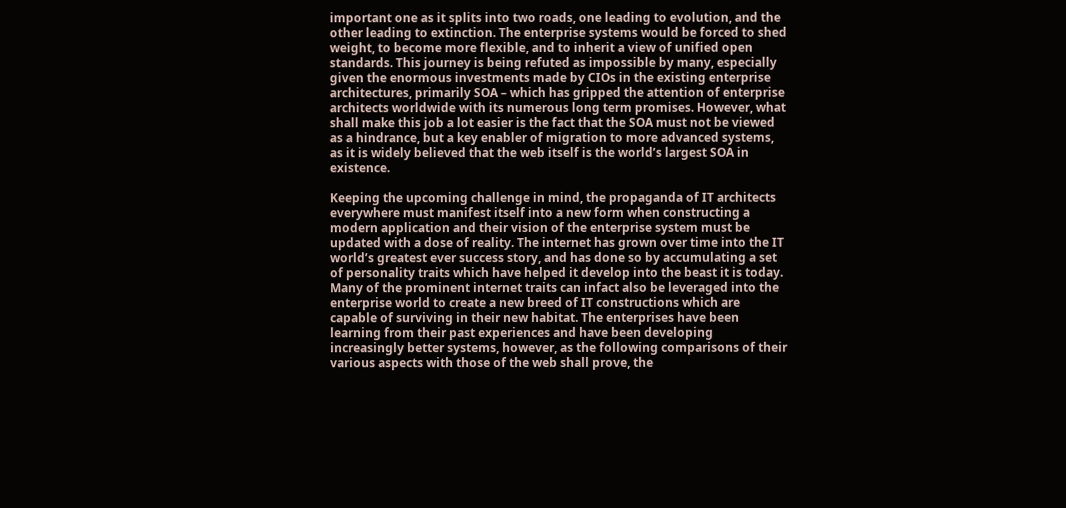important one as it splits into two roads, one leading to evolution, and the other leading to extinction. The enterprise systems would be forced to shed weight, to become more flexible, and to inherit a view of unified open standards. This journey is being refuted as impossible by many, especially given the enormous investments made by CIOs in the existing enterprise architectures, primarily SOA – which has gripped the attention of enterprise architects worldwide with its numerous long term promises. However, what shall make this job a lot easier is the fact that the SOA must not be viewed as a hindrance, but a key enabler of migration to more advanced systems, as it is widely believed that the web itself is the world’s largest SOA in existence.

Keeping the upcoming challenge in mind, the propaganda of IT architects everywhere must manifest itself into a new form when constructing a modern application and their vision of the enterprise system must be updated with a dose of reality. The internet has grown over time into the IT world’s greatest ever success story, and has done so by accumulating a set of personality traits which have helped it develop into the beast it is today. Many of the prominent internet traits can infact also be leveraged into the enterprise world to create a new breed of IT constructions which are capable of surviving in their new habitat. The enterprises have been learning from their past experiences and have been developing increasingly better systems, however, as the following comparisons of their various aspects with those of the web shall prove, the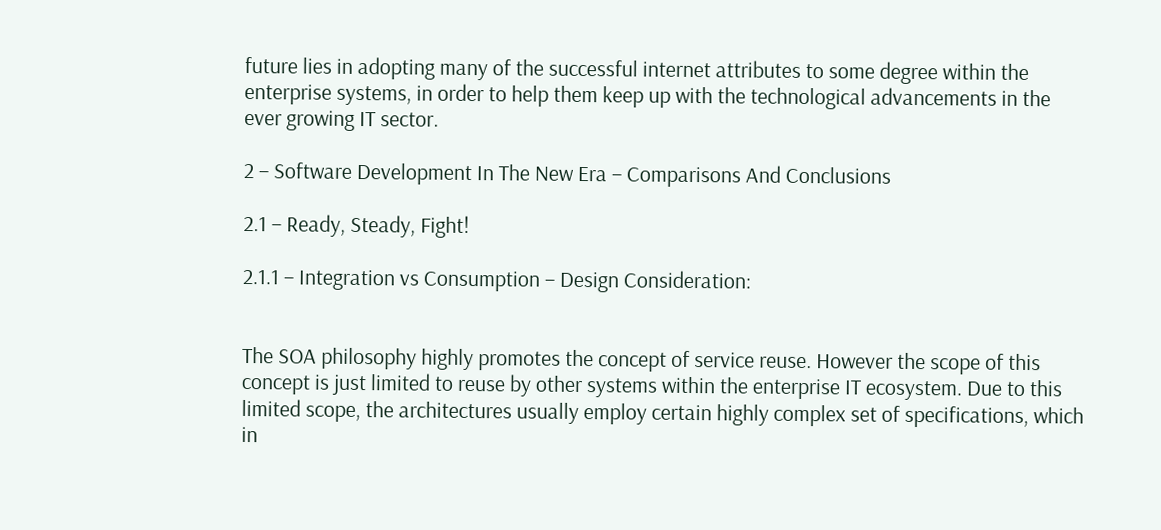future lies in adopting many of the successful internet attributes to some degree within the enterprise systems, in order to help them keep up with the technological advancements in the ever growing IT sector.

2 – Software Development In The New Era – Comparisons And Conclusions

2.1 – Ready, Steady, Fight!

2.1.1 – Integration vs Consumption – Design Consideration:


The SOA philosophy highly promotes the concept of service reuse. However the scope of this concept is just limited to reuse by other systems within the enterprise IT ecosystem. Due to this limited scope, the architectures usually employ certain highly complex set of specifications, which in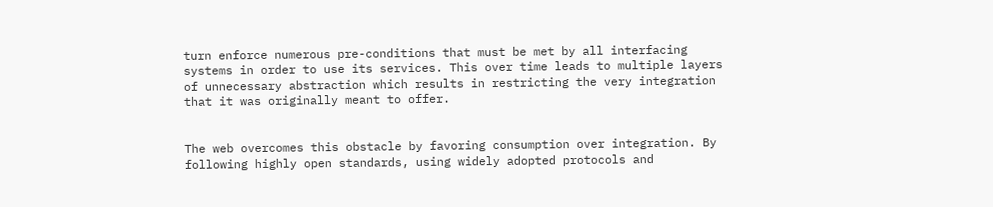turn enforce numerous pre-conditions that must be met by all interfacing systems in order to use its services. This over time leads to multiple layers of unnecessary abstraction which results in restricting the very integration that it was originally meant to offer.


The web overcomes this obstacle by favoring consumption over integration. By following highly open standards, using widely adopted protocols and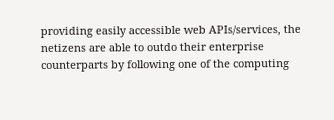providing easily accessible web APIs/services, the netizens are able to outdo their enterprise counterparts by following one of the computing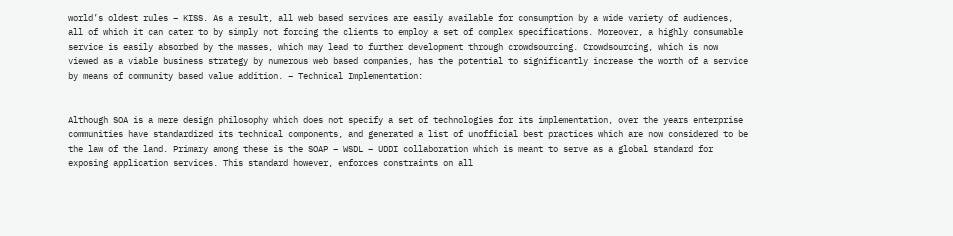world’s oldest rules – KISS. As a result, all web based services are easily available for consumption by a wide variety of audiences, all of which it can cater to by simply not forcing the clients to employ a set of complex specifications. Moreover, a highly consumable service is easily absorbed by the masses, which may lead to further development through crowdsourcing. Crowdsourcing, which is now viewed as a viable business strategy by numerous web based companies, has the potential to significantly increase the worth of a service by means of community based value addition. – Technical Implementation:


Although SOA is a mere design philosophy which does not specify a set of technologies for its implementation, over the years enterprise communities have standardized its technical components, and generated a list of unofficial best practices which are now considered to be the law of the land. Primary among these is the SOAP – WSDL – UDDI collaboration which is meant to serve as a global standard for exposing application services. This standard however, enforces constraints on all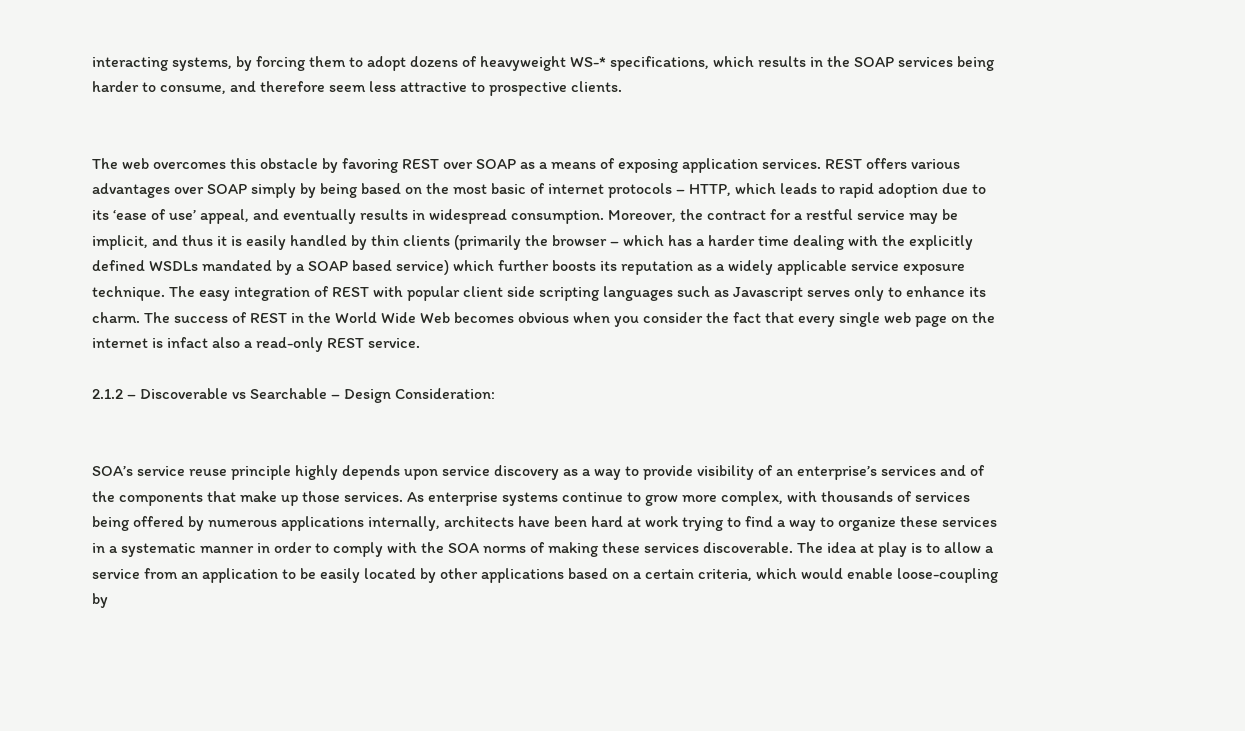interacting systems, by forcing them to adopt dozens of heavyweight WS-* specifications, which results in the SOAP services being harder to consume, and therefore seem less attractive to prospective clients.


The web overcomes this obstacle by favoring REST over SOAP as a means of exposing application services. REST offers various advantages over SOAP simply by being based on the most basic of internet protocols – HTTP, which leads to rapid adoption due to its ‘ease of use’ appeal, and eventually results in widespread consumption. Moreover, the contract for a restful service may be implicit, and thus it is easily handled by thin clients (primarily the browser – which has a harder time dealing with the explicitly defined WSDLs mandated by a SOAP based service) which further boosts its reputation as a widely applicable service exposure technique. The easy integration of REST with popular client side scripting languages such as Javascript serves only to enhance its charm. The success of REST in the World Wide Web becomes obvious when you consider the fact that every single web page on the internet is infact also a read-only REST service.

2.1.2 – Discoverable vs Searchable – Design Consideration:


SOA’s service reuse principle highly depends upon service discovery as a way to provide visibility of an enterprise’s services and of the components that make up those services. As enterprise systems continue to grow more complex, with thousands of services being offered by numerous applications internally, architects have been hard at work trying to find a way to organize these services in a systematic manner in order to comply with the SOA norms of making these services discoverable. The idea at play is to allow a service from an application to be easily located by other applications based on a certain criteria, which would enable loose-coupling by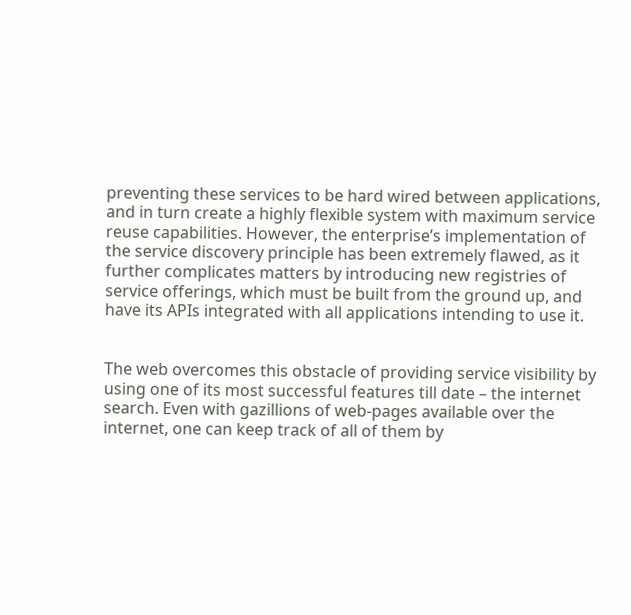preventing these services to be hard wired between applications, and in turn create a highly flexible system with maximum service reuse capabilities. However, the enterprise’s implementation of the service discovery principle has been extremely flawed, as it further complicates matters by introducing new registries of service offerings, which must be built from the ground up, and have its APIs integrated with all applications intending to use it.


The web overcomes this obstacle of providing service visibility by using one of its most successful features till date – the internet search. Even with gazillions of web-pages available over the internet, one can keep track of all of them by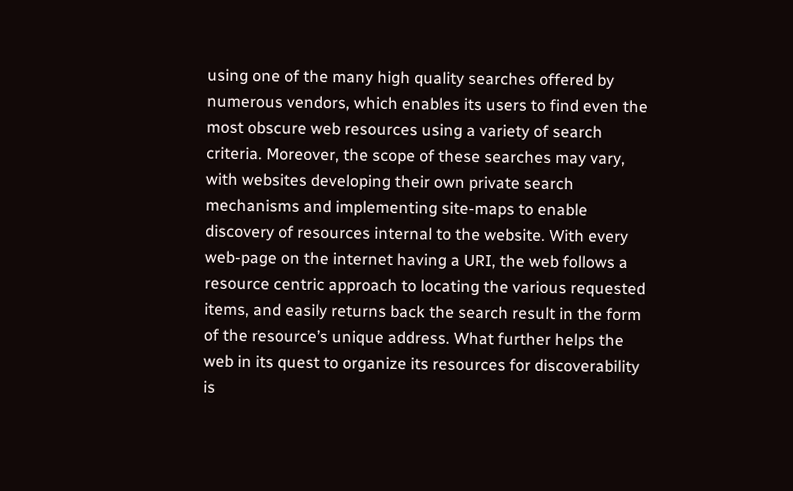using one of the many high quality searches offered by numerous vendors, which enables its users to find even the most obscure web resources using a variety of search criteria. Moreover, the scope of these searches may vary, with websites developing their own private search mechanisms and implementing site-maps to enable discovery of resources internal to the website. With every web-page on the internet having a URI, the web follows a resource centric approach to locating the various requested items, and easily returns back the search result in the form of the resource’s unique address. What further helps the web in its quest to organize its resources for discoverability is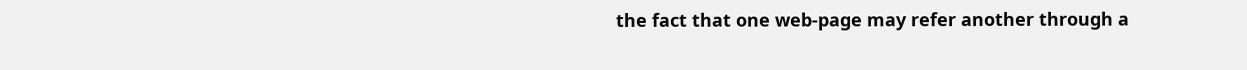the fact that one web-page may refer another through a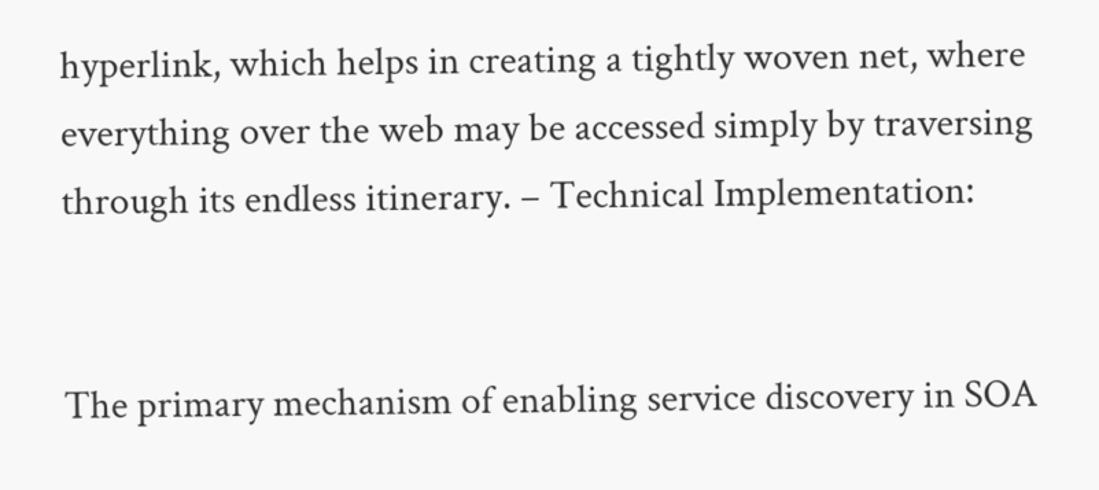hyperlink, which helps in creating a tightly woven net, where everything over the web may be accessed simply by traversing through its endless itinerary. – Technical Implementation:


The primary mechanism of enabling service discovery in SOA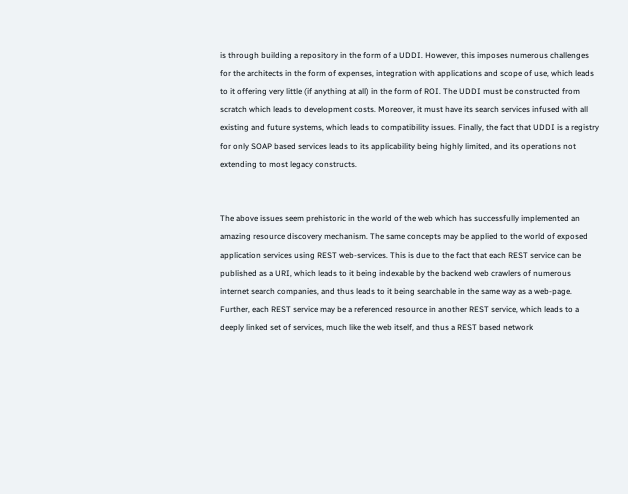is through building a repository in the form of a UDDI. However, this imposes numerous challenges for the architects in the form of expenses, integration with applications and scope of use, which leads to it offering very little (if anything at all) in the form of ROI. The UDDI must be constructed from scratch which leads to development costs. Moreover, it must have its search services infused with all existing and future systems, which leads to compatibility issues. Finally, the fact that UDDI is a registry for only SOAP based services leads to its applicability being highly limited, and its operations not extending to most legacy constructs.


The above issues seem prehistoric in the world of the web which has successfully implemented an amazing resource discovery mechanism. The same concepts may be applied to the world of exposed application services using REST web-services. This is due to the fact that each REST service can be published as a URI, which leads to it being indexable by the backend web crawlers of numerous internet search companies, and thus leads to it being searchable in the same way as a web-page. Further, each REST service may be a referenced resource in another REST service, which leads to a deeply linked set of services, much like the web itself, and thus a REST based network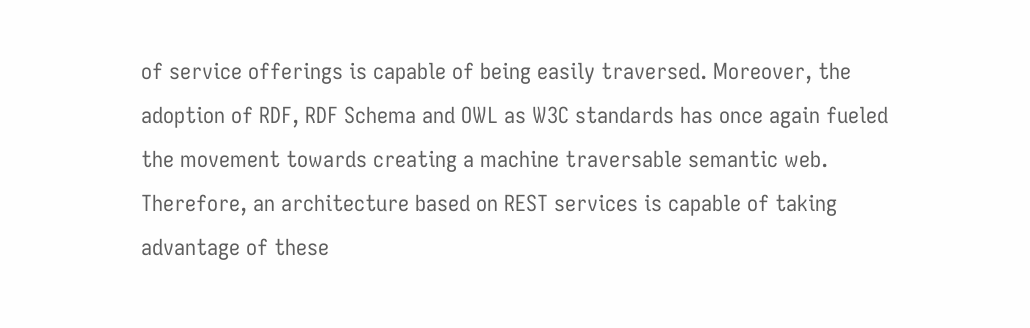of service offerings is capable of being easily traversed. Moreover, the adoption of RDF, RDF Schema and OWL as W3C standards has once again fueled the movement towards creating a machine traversable semantic web. Therefore, an architecture based on REST services is capable of taking advantage of these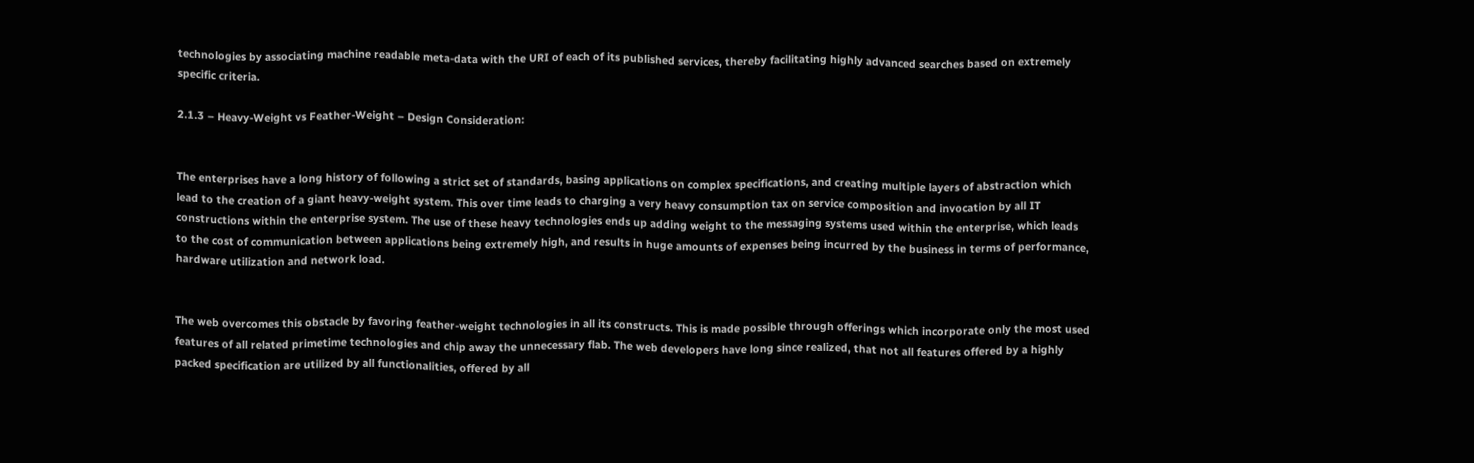technologies by associating machine readable meta-data with the URI of each of its published services, thereby facilitating highly advanced searches based on extremely specific criteria.

2.1.3 – Heavy-Weight vs Feather-Weight – Design Consideration:


The enterprises have a long history of following a strict set of standards, basing applications on complex specifications, and creating multiple layers of abstraction which lead to the creation of a giant heavy-weight system. This over time leads to charging a very heavy consumption tax on service composition and invocation by all IT constructions within the enterprise system. The use of these heavy technologies ends up adding weight to the messaging systems used within the enterprise, which leads to the cost of communication between applications being extremely high, and results in huge amounts of expenses being incurred by the business in terms of performance, hardware utilization and network load.


The web overcomes this obstacle by favoring feather-weight technologies in all its constructs. This is made possible through offerings which incorporate only the most used features of all related primetime technologies and chip away the unnecessary flab. The web developers have long since realized, that not all features offered by a highly packed specification are utilized by all functionalities, offered by all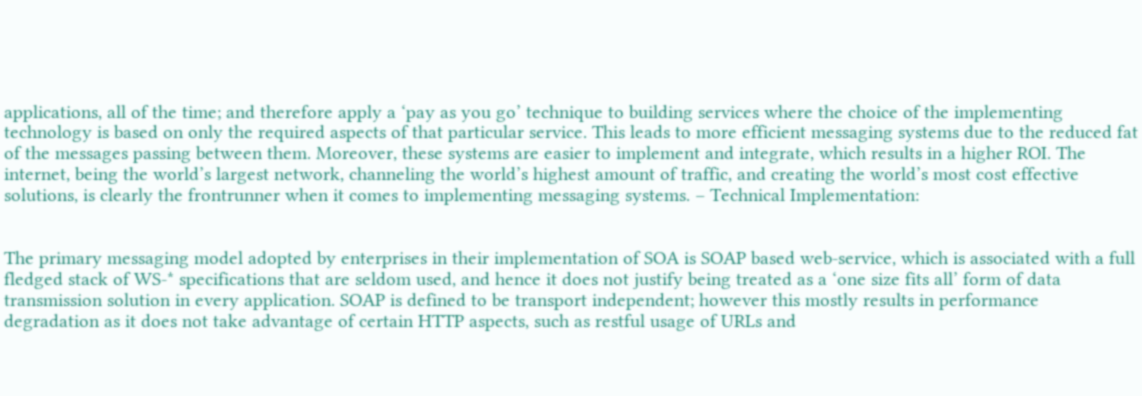applications, all of the time; and therefore apply a ‘pay as you go’ technique to building services where the choice of the implementing technology is based on only the required aspects of that particular service. This leads to more efficient messaging systems due to the reduced fat of the messages passing between them. Moreover, these systems are easier to implement and integrate, which results in a higher ROI. The internet, being the world’s largest network, channeling the world’s highest amount of traffic, and creating the world’s most cost effective solutions, is clearly the frontrunner when it comes to implementing messaging systems. – Technical Implementation:


The primary messaging model adopted by enterprises in their implementation of SOA is SOAP based web-service, which is associated with a full fledged stack of WS-* specifications that are seldom used, and hence it does not justify being treated as a ‘one size fits all’ form of data transmission solution in every application. SOAP is defined to be transport independent; however this mostly results in performance degradation as it does not take advantage of certain HTTP aspects, such as restful usage of URLs and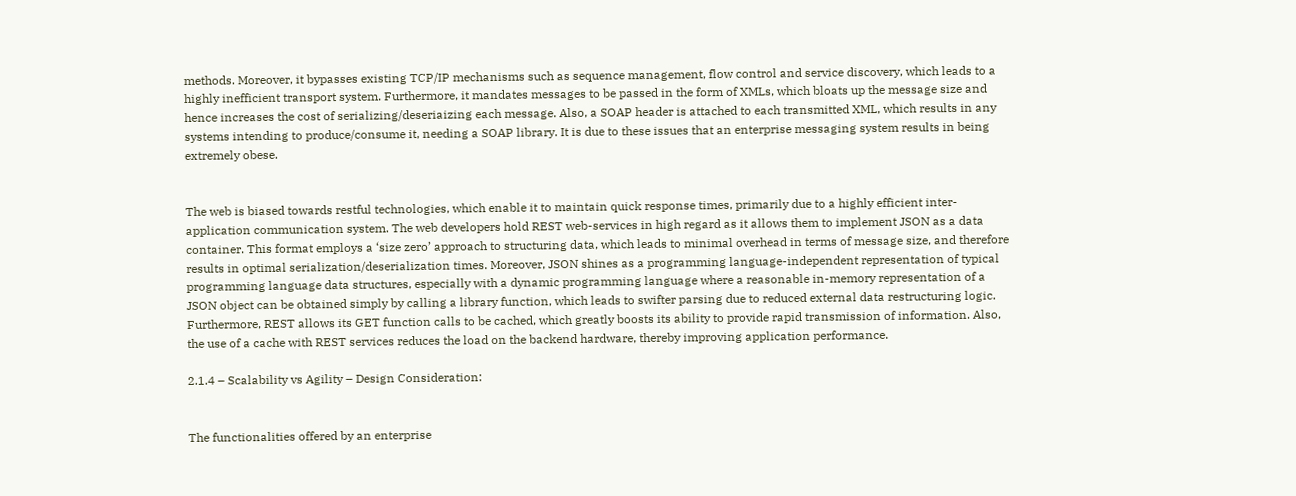methods. Moreover, it bypasses existing TCP/IP mechanisms such as sequence management, flow control and service discovery, which leads to a highly inefficient transport system. Furthermore, it mandates messages to be passed in the form of XMLs, which bloats up the message size and hence increases the cost of serializing/deseriaizing each message. Also, a SOAP header is attached to each transmitted XML, which results in any systems intending to produce/consume it, needing a SOAP library. It is due to these issues that an enterprise messaging system results in being extremely obese.


The web is biased towards restful technologies, which enable it to maintain quick response times, primarily due to a highly efficient inter-application communication system. The web developers hold REST web-services in high regard as it allows them to implement JSON as a data container. This format employs a ‘size zero’ approach to structuring data, which leads to minimal overhead in terms of message size, and therefore results in optimal serialization/deserialization times. Moreover, JSON shines as a programming language-independent representation of typical programming language data structures, especially with a dynamic programming language where a reasonable in-memory representation of a JSON object can be obtained simply by calling a library function, which leads to swifter parsing due to reduced external data restructuring logic. Furthermore, REST allows its GET function calls to be cached, which greatly boosts its ability to provide rapid transmission of information. Also, the use of a cache with REST services reduces the load on the backend hardware, thereby improving application performance.

2.1.4 – Scalability vs Agility – Design Consideration:


The functionalities offered by an enterprise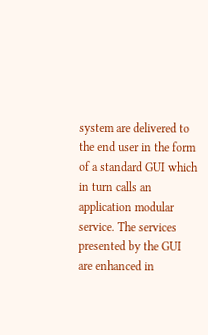system are delivered to the end user in the form of a standard GUI which in turn calls an application modular service. The services presented by the GUI are enhanced in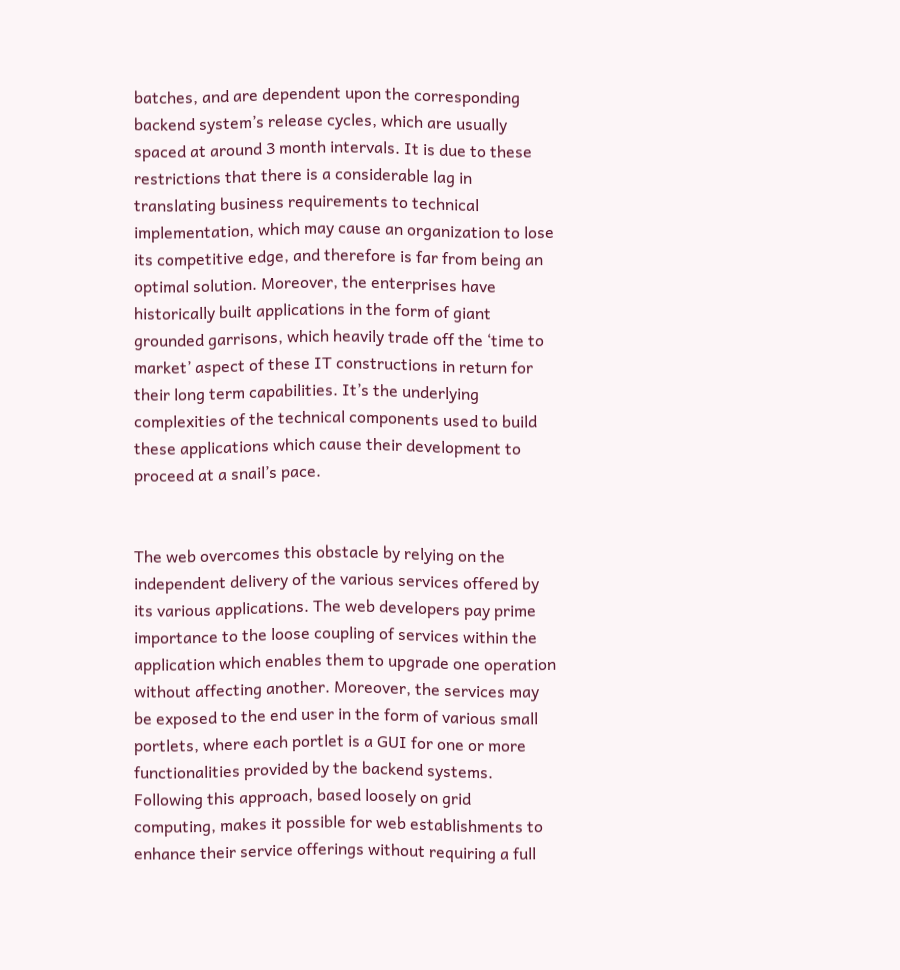batches, and are dependent upon the corresponding backend system’s release cycles, which are usually spaced at around 3 month intervals. It is due to these restrictions that there is a considerable lag in translating business requirements to technical implementation, which may cause an organization to lose its competitive edge, and therefore is far from being an optimal solution. Moreover, the enterprises have historically built applications in the form of giant grounded garrisons, which heavily trade off the ‘time to market’ aspect of these IT constructions in return for their long term capabilities. It’s the underlying complexities of the technical components used to build these applications which cause their development to proceed at a snail’s pace.


The web overcomes this obstacle by relying on the independent delivery of the various services offered by its various applications. The web developers pay prime importance to the loose coupling of services within the application which enables them to upgrade one operation without affecting another. Moreover, the services may be exposed to the end user in the form of various small portlets, where each portlet is a GUI for one or more functionalities provided by the backend systems. Following this approach, based loosely on grid computing, makes it possible for web establishments to enhance their service offerings without requiring a full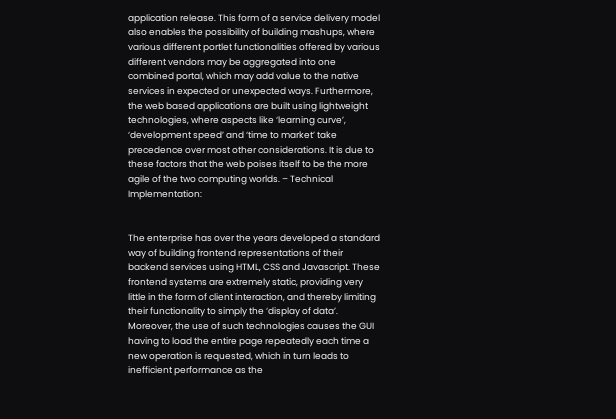application release. This form of a service delivery model also enables the possibility of building mashups, where various different portlet functionalities offered by various different vendors may be aggregated into one combined portal, which may add value to the native services in expected or unexpected ways. Furthermore, the web based applications are built using lightweight technologies, where aspects like ‘learning curve’, ‘development speed’ and ‘time to market’ take precedence over most other considerations. It is due to these factors that the web poises itself to be the more agile of the two computing worlds. – Technical Implementation:


The enterprise has over the years developed a standard way of building frontend representations of their backend services using HTML, CSS and Javascript. These frontend systems are extremely static, providing very little in the form of client interaction, and thereby limiting their functionality to simply the ‘display of data’. Moreover, the use of such technologies causes the GUI having to load the entire page repeatedly each time a new operation is requested, which in turn leads to inefficient performance as the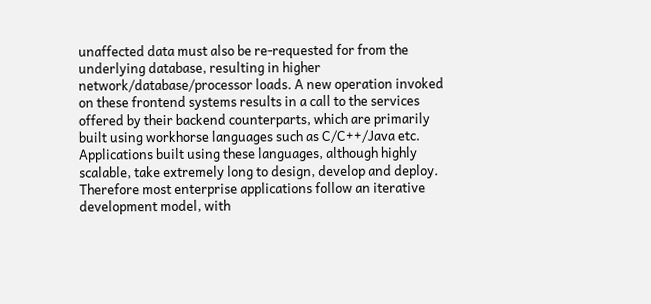unaffected data must also be re-requested for from the underlying database, resulting in higher network/database/processor loads. A new operation invoked on these frontend systems results in a call to the services offered by their backend counterparts, which are primarily built using workhorse languages such as C/C++/Java etc. Applications built using these languages, although highly scalable, take extremely long to design, develop and deploy. Therefore most enterprise applications follow an iterative development model, with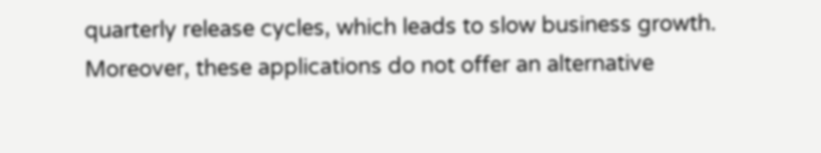quarterly release cycles, which leads to slow business growth. Moreover, these applications do not offer an alternative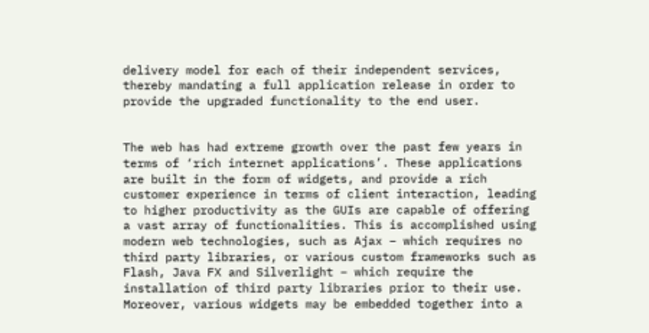delivery model for each of their independent services, thereby mandating a full application release in order to provide the upgraded functionality to the end user.


The web has had extreme growth over the past few years in terms of ‘rich internet applications’. These applications are built in the form of widgets, and provide a rich customer experience in terms of client interaction, leading to higher productivity as the GUIs are capable of offering a vast array of functionalities. This is accomplished using modern web technologies, such as Ajax – which requires no third party libraries, or various custom frameworks such as Flash, Java FX and Silverlight – which require the installation of third party libraries prior to their use. Moreover, various widgets may be embedded together into a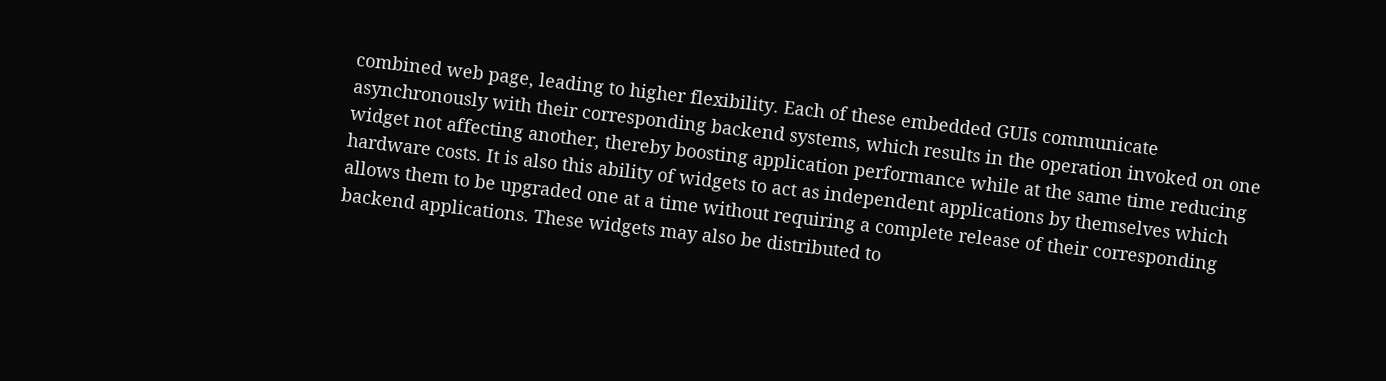combined web page, leading to higher flexibility. Each of these embedded GUIs communicate asynchronously with their corresponding backend systems, which results in the operation invoked on one widget not affecting another, thereby boosting application performance while at the same time reducing hardware costs. It is also this ability of widgets to act as independent applications by themselves which allows them to be upgraded one at a time without requiring a complete release of their corresponding backend applications. These widgets may also be distributed to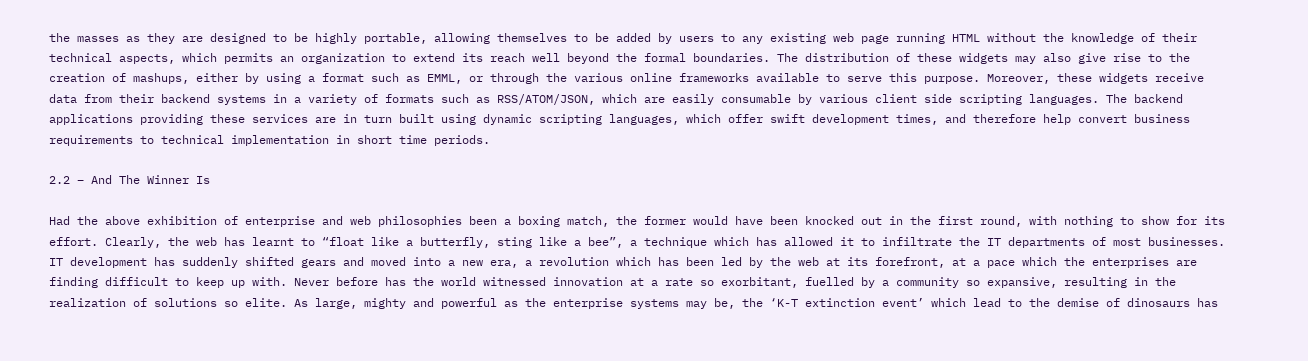the masses as they are designed to be highly portable, allowing themselves to be added by users to any existing web page running HTML without the knowledge of their technical aspects, which permits an organization to extend its reach well beyond the formal boundaries. The distribution of these widgets may also give rise to the creation of mashups, either by using a format such as EMML, or through the various online frameworks available to serve this purpose. Moreover, these widgets receive data from their backend systems in a variety of formats such as RSS/ATOM/JSON, which are easily consumable by various client side scripting languages. The backend applications providing these services are in turn built using dynamic scripting languages, which offer swift development times, and therefore help convert business requirements to technical implementation in short time periods.

2.2 – And The Winner Is

Had the above exhibition of enterprise and web philosophies been a boxing match, the former would have been knocked out in the first round, with nothing to show for its effort. Clearly, the web has learnt to “float like a butterfly, sting like a bee”, a technique which has allowed it to infiltrate the IT departments of most businesses. IT development has suddenly shifted gears and moved into a new era, a revolution which has been led by the web at its forefront, at a pace which the enterprises are finding difficult to keep up with. Never before has the world witnessed innovation at a rate so exorbitant, fuelled by a community so expansive, resulting in the realization of solutions so elite. As large, mighty and powerful as the enterprise systems may be, the ‘K-T extinction event’ which lead to the demise of dinosaurs has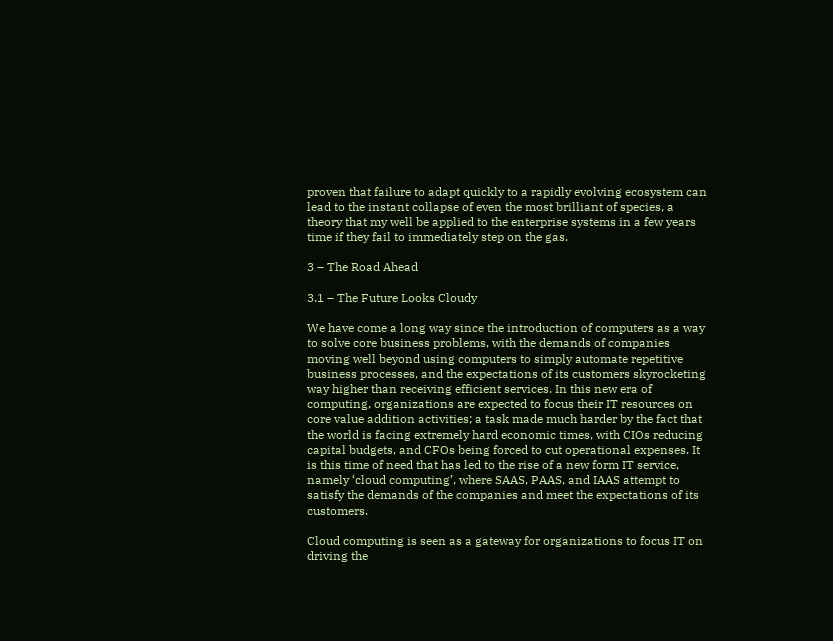proven that failure to adapt quickly to a rapidly evolving ecosystem can lead to the instant collapse of even the most brilliant of species, a theory that my well be applied to the enterprise systems in a few years time if they fail to immediately step on the gas.

3 – The Road Ahead

3.1 – The Future Looks Cloudy

We have come a long way since the introduction of computers as a way to solve core business problems, with the demands of companies moving well beyond using computers to simply automate repetitive business processes, and the expectations of its customers skyrocketing way higher than receiving efficient services. In this new era of computing, organizations are expected to focus their IT resources on core value addition activities; a task made much harder by the fact that the world is facing extremely hard economic times, with CIOs reducing capital budgets, and CFOs being forced to cut operational expenses. It is this time of need that has led to the rise of a new form IT service, namely ‘cloud computing’, where SAAS, PAAS, and IAAS attempt to satisfy the demands of the companies and meet the expectations of its customers.

Cloud computing is seen as a gateway for organizations to focus IT on driving the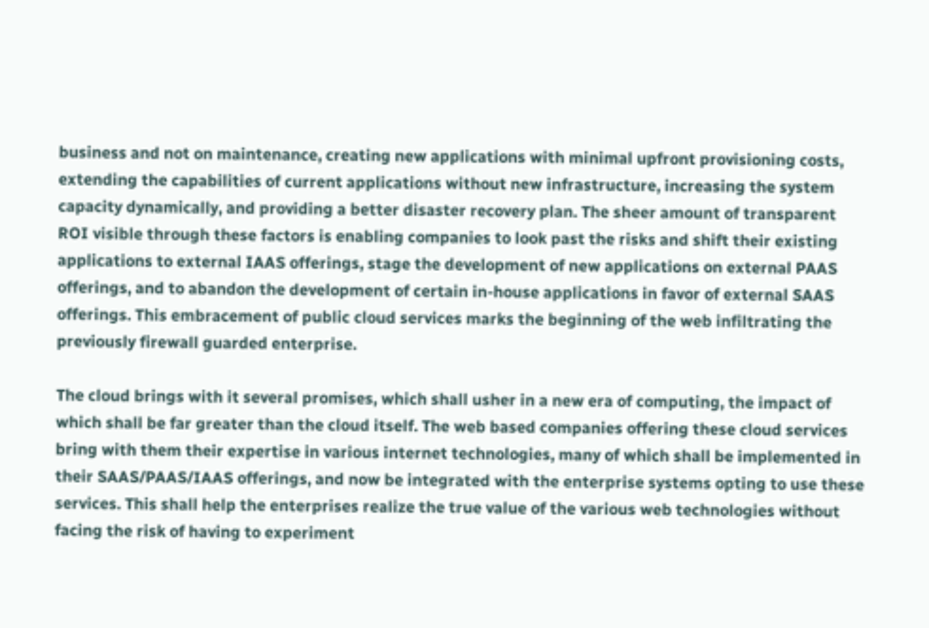business and not on maintenance, creating new applications with minimal upfront provisioning costs, extending the capabilities of current applications without new infrastructure, increasing the system capacity dynamically, and providing a better disaster recovery plan. The sheer amount of transparent ROI visible through these factors is enabling companies to look past the risks and shift their existing applications to external IAAS offerings, stage the development of new applications on external PAAS offerings, and to abandon the development of certain in-house applications in favor of external SAAS offerings. This embracement of public cloud services marks the beginning of the web infiltrating the previously firewall guarded enterprise.

The cloud brings with it several promises, which shall usher in a new era of computing, the impact of which shall be far greater than the cloud itself. The web based companies offering these cloud services bring with them their expertise in various internet technologies, many of which shall be implemented in their SAAS/PAAS/IAAS offerings, and now be integrated with the enterprise systems opting to use these services. This shall help the enterprises realize the true value of the various web technologies without facing the risk of having to experiment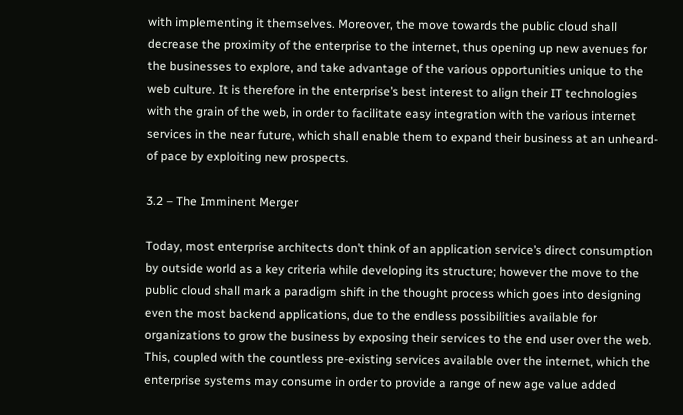with implementing it themselves. Moreover, the move towards the public cloud shall decrease the proximity of the enterprise to the internet, thus opening up new avenues for the businesses to explore, and take advantage of the various opportunities unique to the web culture. It is therefore in the enterprise’s best interest to align their IT technologies with the grain of the web, in order to facilitate easy integration with the various internet services in the near future, which shall enable them to expand their business at an unheard-of pace by exploiting new prospects.

3.2 – The Imminent Merger

Today, most enterprise architects don’t think of an application service’s direct consumption by outside world as a key criteria while developing its structure; however the move to the public cloud shall mark a paradigm shift in the thought process which goes into designing even the most backend applications, due to the endless possibilities available for organizations to grow the business by exposing their services to the end user over the web. This, coupled with the countless pre-existing services available over the internet, which the enterprise systems may consume in order to provide a range of new age value added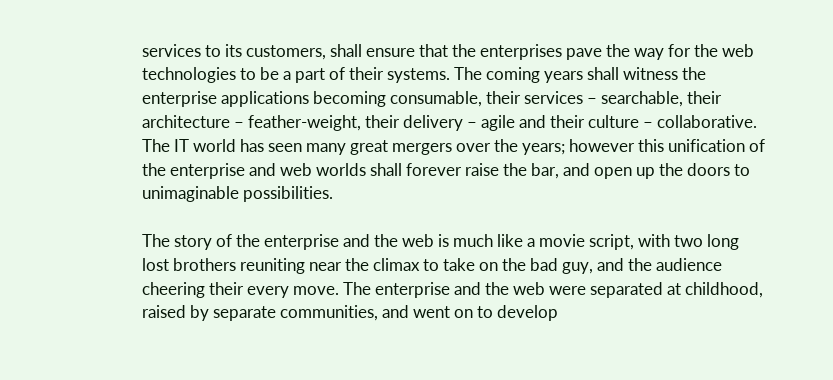services to its customers, shall ensure that the enterprises pave the way for the web technologies to be a part of their systems. The coming years shall witness the enterprise applications becoming consumable, their services – searchable, their architecture – feather-weight, their delivery – agile and their culture – collaborative. The IT world has seen many great mergers over the years; however this unification of the enterprise and web worlds shall forever raise the bar, and open up the doors to unimaginable possibilities.

The story of the enterprise and the web is much like a movie script, with two long lost brothers reuniting near the climax to take on the bad guy, and the audience cheering their every move. The enterprise and the web were separated at childhood, raised by separate communities, and went on to develop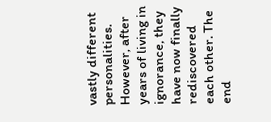vastly different personalities. However, after years of living in ignorance, they have now finally rediscovered each other. The end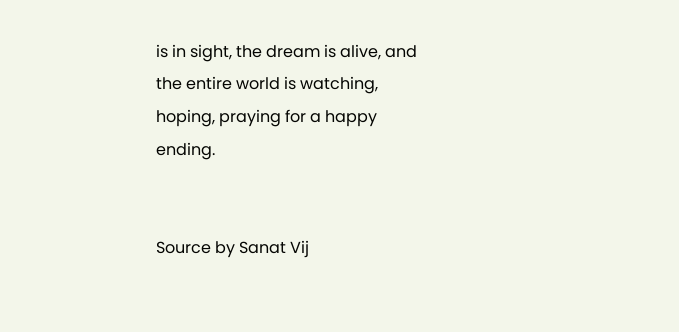is in sight, the dream is alive, and the entire world is watching, hoping, praying for a happy ending.


Source by Sanat Vij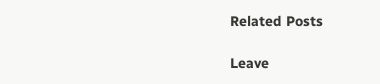Related Posts

Leave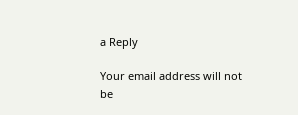a Reply

Your email address will not be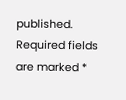published. Required fields are marked *